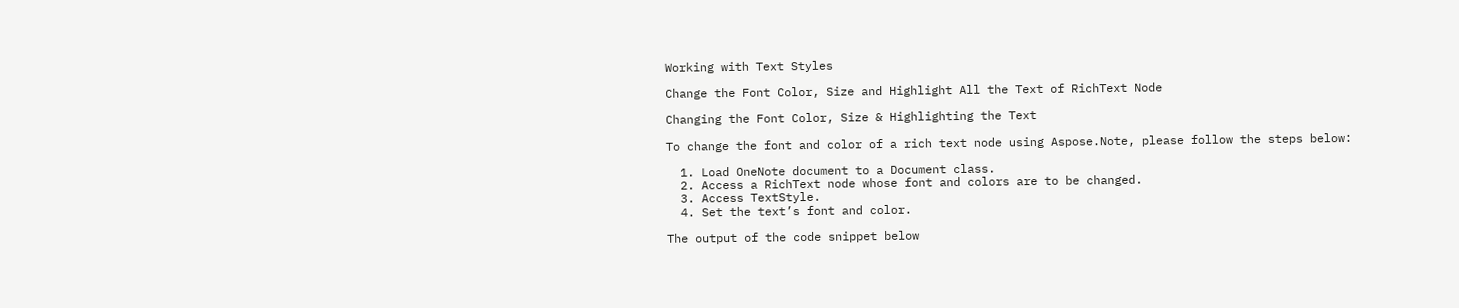Working with Text Styles

Change the Font Color, Size and Highlight All the Text of RichText Node

Changing the Font Color, Size & Highlighting the Text

To change the font and color of a rich text node using Aspose.Note, please follow the steps below:

  1. Load OneNote document to a Document class.
  2. Access a RichText node whose font and colors are to be changed.
  3. Access TextStyle.
  4. Set the text’s font and color.

The output of the code snippet below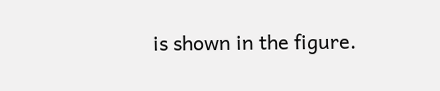is shown in the figure.